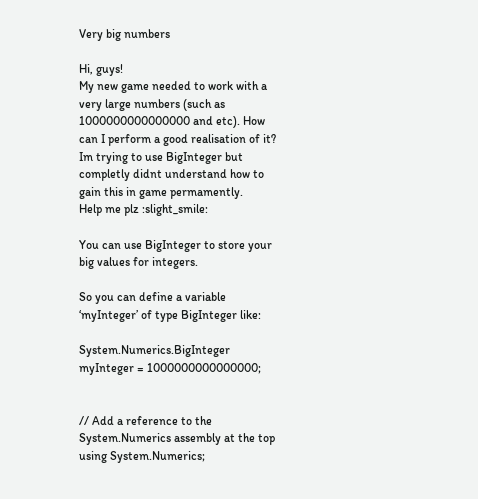Very big numbers

Hi, guys!
My new game needed to work with a very large numbers (such as 1000000000000000 and etc). How can I perform a good realisation of it?
Im trying to use BigInteger but completly didnt understand how to gain this in game permamently.
Help me plz :slight_smile:

You can use BigInteger to store your big values for integers.

So you can define a variable ‘myInteger’ of type BigInteger like:

System.Numerics.BigInteger myInteger = 1000000000000000;


// Add a reference to the System.Numerics assembly at the top
using System.Numerics;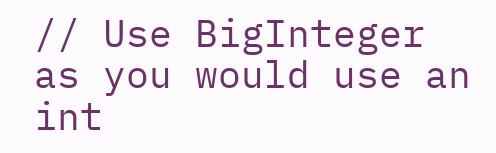// Use BigInteger as you would use an int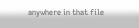anywhere in that file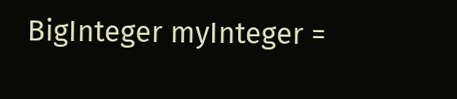BigInteger myInteger =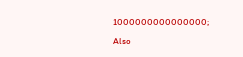1000000000000000;

Also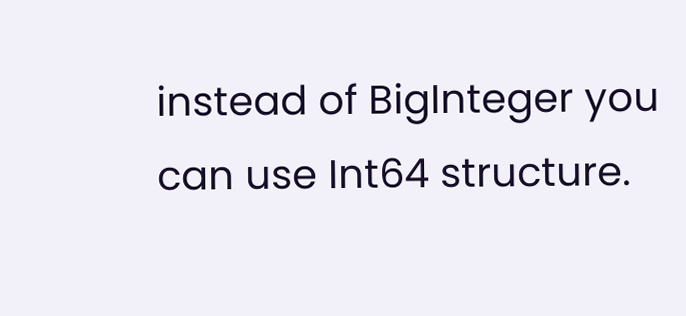instead of BigInteger you can use Int64 structure.